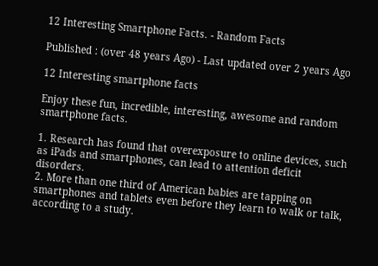12 Interesting Smartphone Facts. - Random Facts

Published : (over 48 years Ago) - Last updated over 2 years Ago

12 Interesting smartphone facts

Enjoy these fun, incredible, interesting, awesome and random smartphone facts.

1. Research has found that overexposure to online devices, such as iPads and smartphones, can lead to attention deficit disorders.
2. More than one third of American babies are tapping on smartphones and tablets even before they learn to walk or talk, according to a study.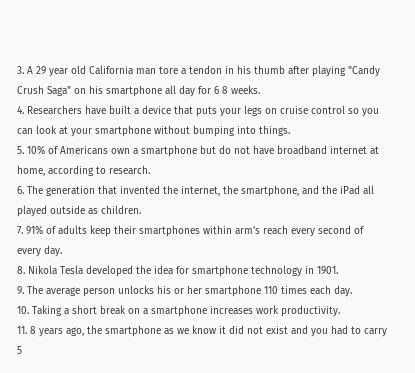3. A 29 year old California man tore a tendon in his thumb after playing "Candy Crush Saga" on his smartphone all day for 6 8 weeks.
4. Researchers have built a device that puts your legs on cruise control so you can look at your smartphone without bumping into things.
5. 10% of Americans own a smartphone but do not have broadband internet at home, according to research.
6. The generation that invented the internet, the smartphone, and the iPad all played outside as children.
7. 91% of adults keep their smartphones within arm’s reach every second of every day.
8. Nikola Tesla developed the idea for smartphone technology in 1901.
9. The average person unlocks his or her smartphone 110 times each day.
10. Taking a short break on a smartphone increases work productivity.
11. 8 years ago, the smartphone as we know it did not exist and you had to carry 5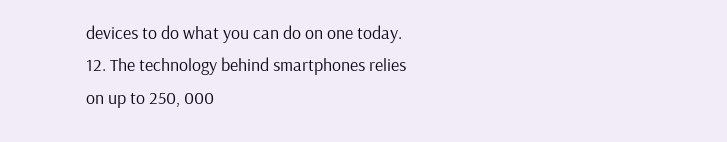devices to do what you can do on one today.
12. The technology behind smartphones relies on up to 250, 000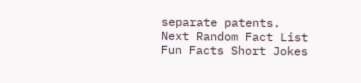separate patents.
Next Random Fact List Fun Facts Short Jokes